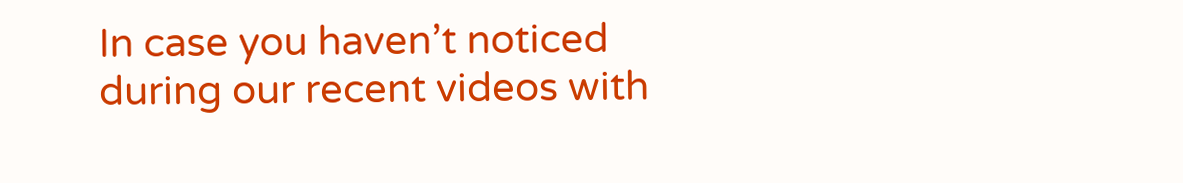In case you haven’t noticed during our recent videos with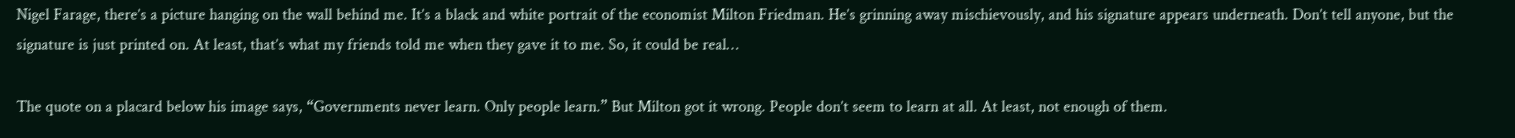Nigel Farage, there’s a picture hanging on the wall behind me. It’s a black and white portrait of the economist Milton Friedman. He’s grinning away mischievously, and his signature appears underneath. Don’t tell anyone, but the signature is just printed on. At least, that’s what my friends told me when they gave it to me. So, it could be real…

The quote on a placard below his image says, “Governments never learn. Only people learn.” But Milton got it wrong. People don’t seem to learn at all. At least, not enough of them.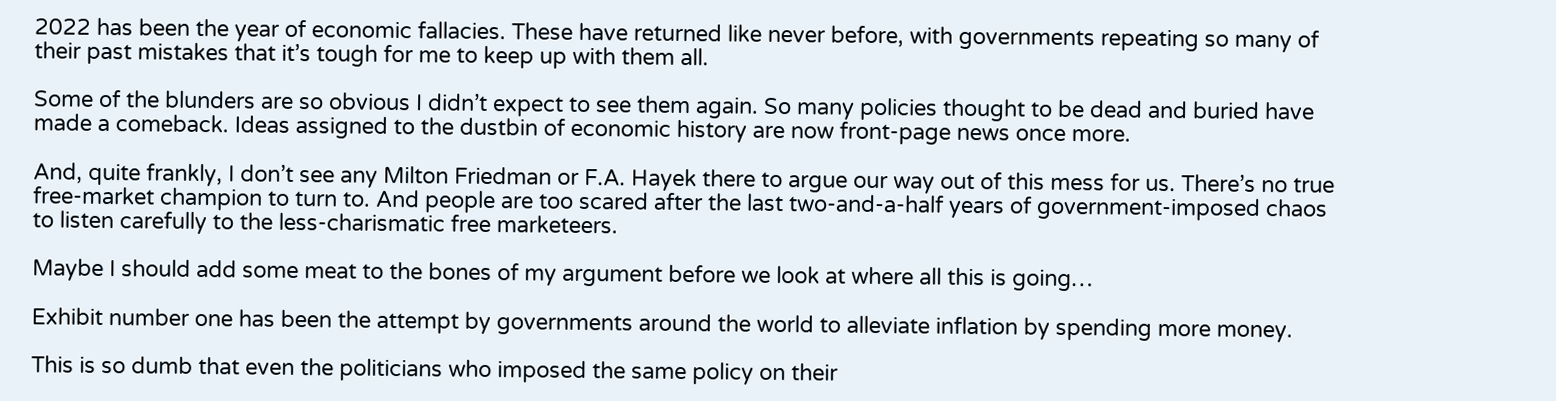2022 has been the year of economic fallacies. These have returned like never before, with governments repeating so many of their past mistakes that it’s tough for me to keep up with them all.

Some of the blunders are so obvious I didn’t expect to see them again. So many policies thought to be dead and buried have made a comeback. Ideas assigned to the dustbin of economic history are now front-page news once more.

And, quite frankly, I don’t see any Milton Friedman or F.A. Hayek there to argue our way out of this mess for us. There’s no true free-market champion to turn to. And people are too scared after the last two-and-a-half years of government-imposed chaos to listen carefully to the less-charismatic free marketeers.

Maybe I should add some meat to the bones of my argument before we look at where all this is going…

Exhibit number one has been the attempt by governments around the world to alleviate inflation by spending more money.

This is so dumb that even the politicians who imposed the same policy on their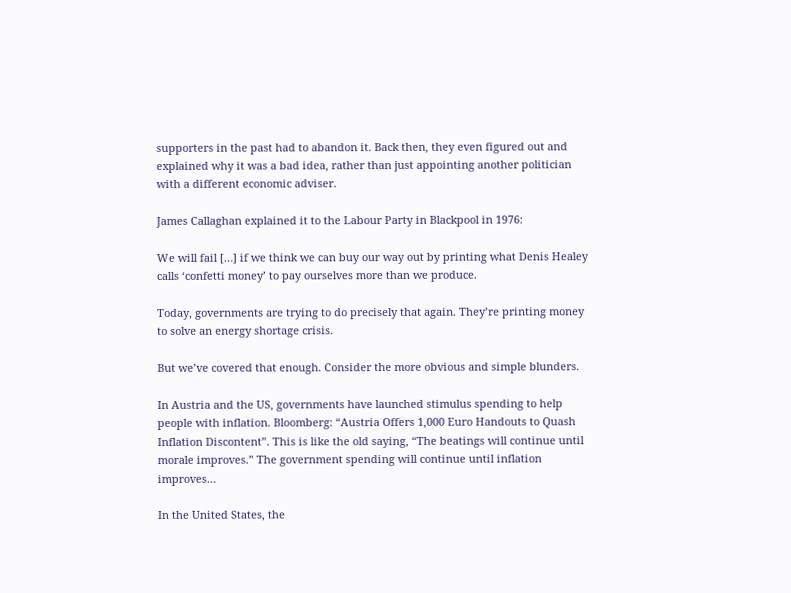supporters in the past had to abandon it. Back then, they even figured out and explained why it was a bad idea, rather than just appointing another politician with a different economic adviser.

James Callaghan explained it to the Labour Party in Blackpool in 1976:

We will fail […] if we think we can buy our way out by printing what Denis Healey calls ‘confetti money’ to pay ourselves more than we produce.

Today, governments are trying to do precisely that again. They’re printing money to solve an energy shortage crisis.

But we’ve covered that enough. Consider the more obvious and simple blunders.

In Austria and the US, governments have launched stimulus spending to help people with inflation. Bloomberg: “Austria Offers 1,000 Euro Handouts to Quash Inflation Discontent”. This is like the old saying, “The beatings will continue until morale improves.” The government spending will continue until inflation improves…

In the United States, the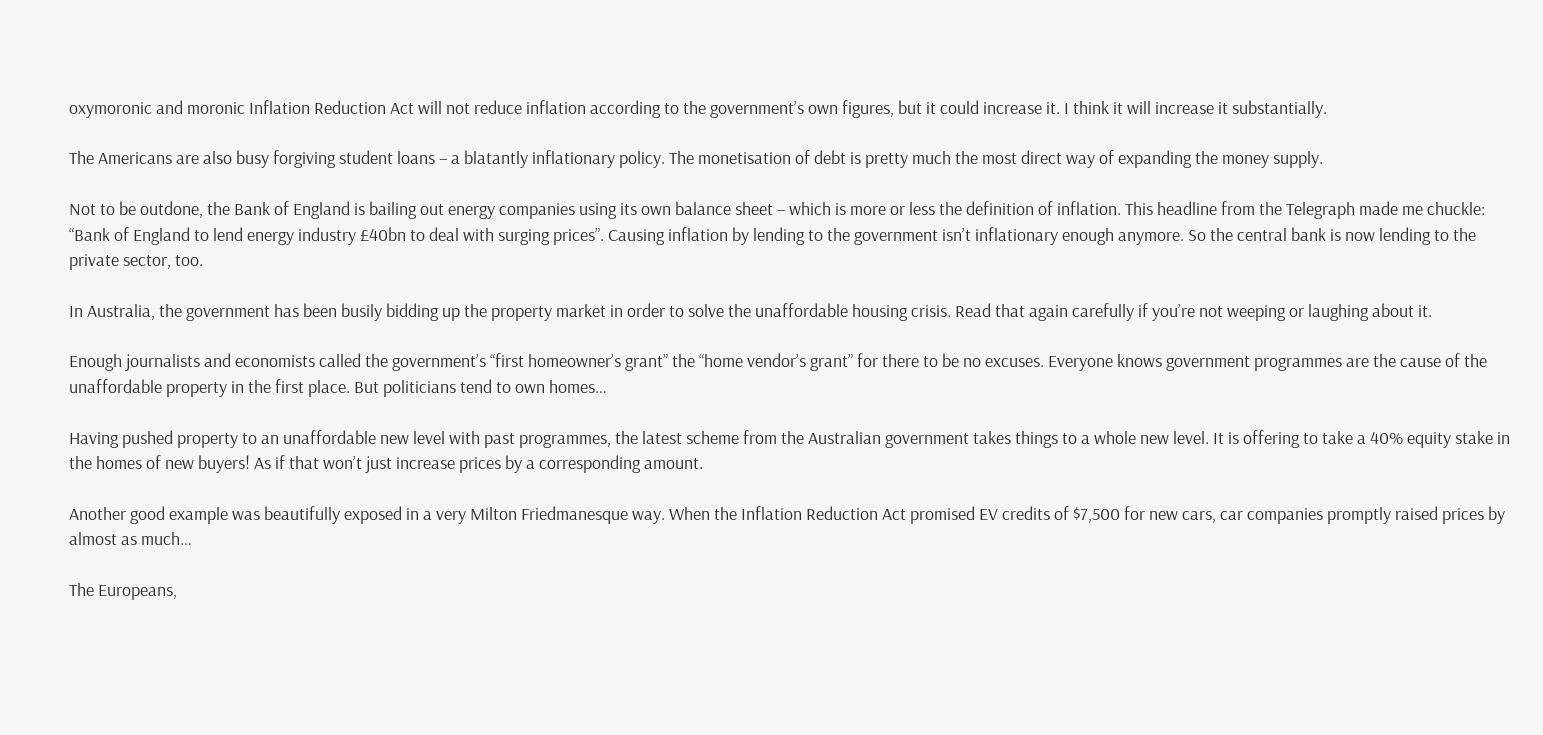oxymoronic and moronic Inflation Reduction Act will not reduce inflation according to the government’s own figures, but it could increase it. I think it will increase it substantially.

The Americans are also busy forgiving student loans – a blatantly inflationary policy. The monetisation of debt is pretty much the most direct way of expanding the money supply.

Not to be outdone, the Bank of England is bailing out energy companies using its own balance sheet – which is more or less the definition of inflation. This headline from the Telegraph made me chuckle: “Bank of England to lend energy industry £40bn to deal with surging prices”. Causing inflation by lending to the government isn’t inflationary enough anymore. So the central bank is now lending to the private sector, too.

In Australia, the government has been busily bidding up the property market in order to solve the unaffordable housing crisis. Read that again carefully if you’re not weeping or laughing about it.

Enough journalists and economists called the government’s “first homeowner’s grant” the “home vendor’s grant” for there to be no excuses. Everyone knows government programmes are the cause of the unaffordable property in the first place. But politicians tend to own homes…

Having pushed property to an unaffordable new level with past programmes, the latest scheme from the Australian government takes things to a whole new level. It is offering to take a 40% equity stake in the homes of new buyers! As if that won’t just increase prices by a corresponding amount.

Another good example was beautifully exposed in a very Milton Friedmanesque way. When the Inflation Reduction Act promised EV credits of $7,500 for new cars, car companies promptly raised prices by almost as much…

The Europeans,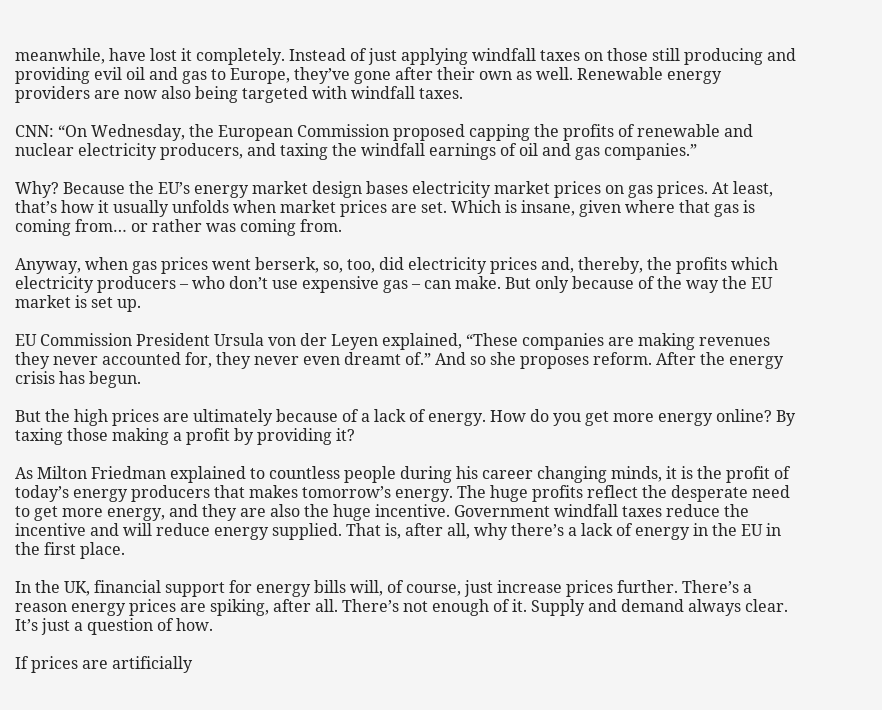meanwhile, have lost it completely. Instead of just applying windfall taxes on those still producing and providing evil oil and gas to Europe, they’ve gone after their own as well. Renewable energy providers are now also being targeted with windfall taxes.

CNN: “On Wednesday, the European Commission proposed capping the profits of renewable and nuclear electricity producers, and taxing the windfall earnings of oil and gas companies.”

Why? Because the EU’s energy market design bases electricity market prices on gas prices. At least, that’s how it usually unfolds when market prices are set. Which is insane, given where that gas is coming from… or rather was coming from.

Anyway, when gas prices went berserk, so, too, did electricity prices and, thereby, the profits which electricity producers – who don’t use expensive gas – can make. But only because of the way the EU market is set up.

EU Commission President Ursula von der Leyen explained, “These companies are making revenues they never accounted for, they never even dreamt of.” And so she proposes reform. After the energy crisis has begun.

But the high prices are ultimately because of a lack of energy. How do you get more energy online? By taxing those making a profit by providing it?

As Milton Friedman explained to countless people during his career changing minds, it is the profit of today’s energy producers that makes tomorrow’s energy. The huge profits reflect the desperate need to get more energy, and they are also the huge incentive. Government windfall taxes reduce the incentive and will reduce energy supplied. That is, after all, why there’s a lack of energy in the EU in the first place.

In the UK, financial support for energy bills will, of course, just increase prices further. There’s a reason energy prices are spiking, after all. There’s not enough of it. Supply and demand always clear. It’s just a question of how.

If prices are artificially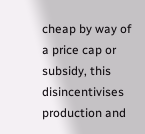cheap by way of a price cap or subsidy, this disincentivises production and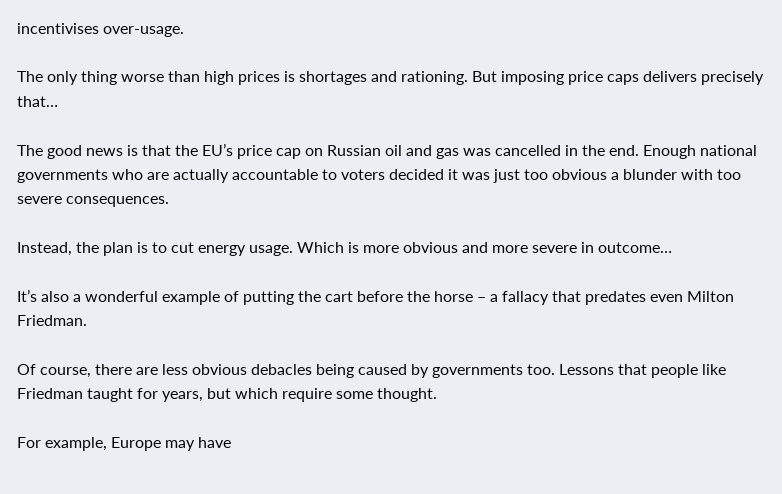incentivises over-usage.

The only thing worse than high prices is shortages and rationing. But imposing price caps delivers precisely that…

The good news is that the EU’s price cap on Russian oil and gas was cancelled in the end. Enough national governments who are actually accountable to voters decided it was just too obvious a blunder with too severe consequences.

Instead, the plan is to cut energy usage. Which is more obvious and more severe in outcome…

It’s also a wonderful example of putting the cart before the horse – a fallacy that predates even Milton Friedman.

Of course, there are less obvious debacles being caused by governments too. Lessons that people like Friedman taught for years, but which require some thought.

For example, Europe may have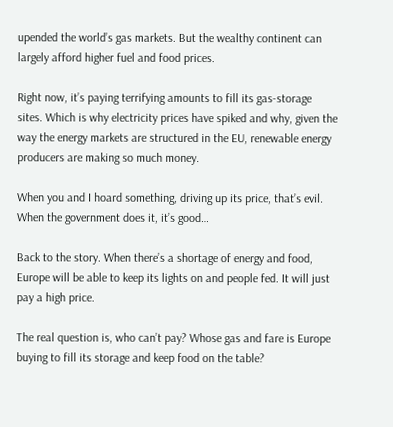upended the world’s gas markets. But the wealthy continent can largely afford higher fuel and food prices.

Right now, it’s paying terrifying amounts to fill its gas-storage sites. Which is why electricity prices have spiked and why, given the way the energy markets are structured in the EU, renewable energy producers are making so much money.

When you and I hoard something, driving up its price, that’s evil. When the government does it, it’s good…

Back to the story. When there’s a shortage of energy and food, Europe will be able to keep its lights on and people fed. It will just pay a high price.

The real question is, who can’t pay? Whose gas and fare is Europe buying to fill its storage and keep food on the table?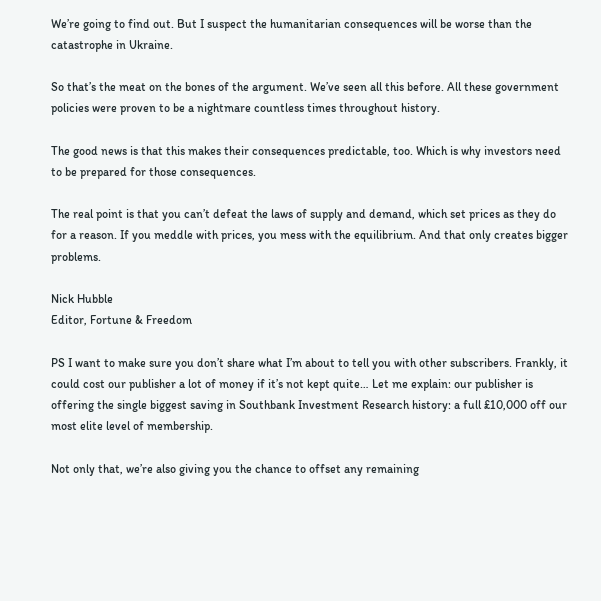We’re going to find out. But I suspect the humanitarian consequences will be worse than the catastrophe in Ukraine.

So that’s the meat on the bones of the argument. We’ve seen all this before. All these government policies were proven to be a nightmare countless times throughout history.

The good news is that this makes their consequences predictable, too. Which is why investors need to be prepared for those consequences.

The real point is that you can’t defeat the laws of supply and demand, which set prices as they do for a reason. If you meddle with prices, you mess with the equilibrium. And that only creates bigger problems.

Nick Hubble
Editor, Fortune & Freedom

PS I want to make sure you don’t share what I’m about to tell you with other subscribers. Frankly, it could cost our publisher a lot of money if it’s not kept quite… Let me explain: our publisher is offering the single biggest saving in Southbank Investment Research history: a full £10,000 off our most elite level of membership.

Not only that, we’re also giving you the chance to offset any remaining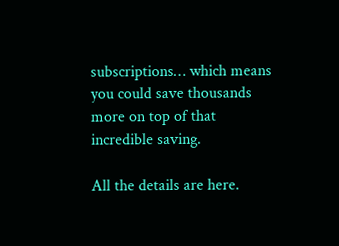subscriptions… which means you could save thousands more on top of that incredible saving.

All the details are here.